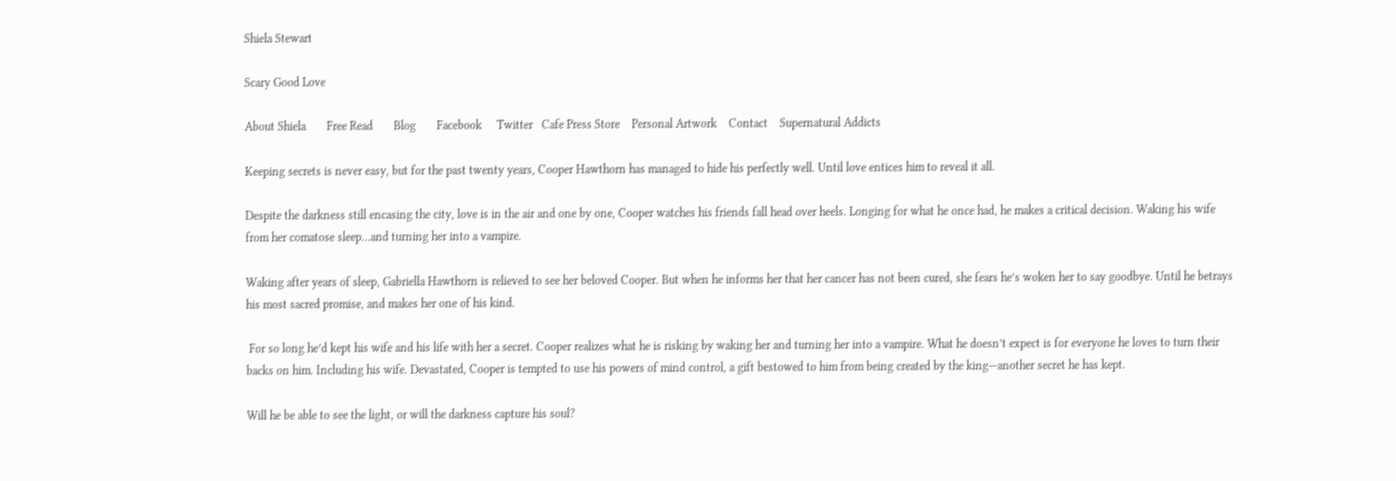Shiela Stewart

Scary Good Love

About Shiela       Free Read       Blog       Facebook     Twitter   Cafe Press Store    Personal Artwork    Contact    Supernatural Addicts

Keeping secrets is never easy, but for the past twenty years, Cooper Hawthorn has managed to hide his perfectly well. Until love entices him to reveal it all.

Despite the darkness still encasing the city, love is in the air and one by one, Cooper watches his friends fall head over heels. Longing for what he once had, he makes a critical decision. Waking his wife from her comatose sleep…and turning her into a vampire.

Waking after years of sleep, Gabriella Hawthorn is relieved to see her beloved Cooper. But when he informs her that her cancer has not been cured, she fears he’s woken her to say goodbye. Until he betrays his most sacred promise, and makes her one of his kind.

 For so long he’d kept his wife and his life with her a secret. Cooper realizes what he is risking by waking her and turning her into a vampire. What he doesn’t expect is for everyone he loves to turn their backs on him. Including his wife. Devastated, Cooper is tempted to use his powers of mind control, a gift bestowed to him from being created by the king—another secret he has kept.

Will he be able to see the light, or will the darkness capture his soul?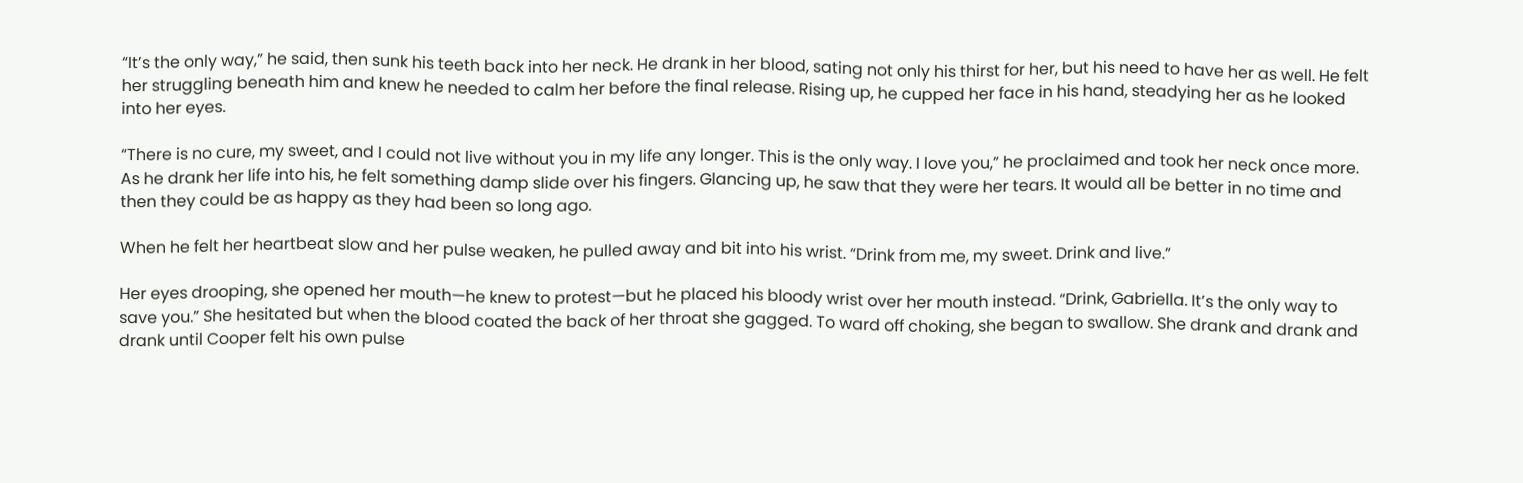“It’s the only way,” he said, then sunk his teeth back into her neck. He drank in her blood, sating not only his thirst for her, but his need to have her as well. He felt her struggling beneath him and knew he needed to calm her before the final release. Rising up, he cupped her face in his hand, steadying her as he looked into her eyes.

“There is no cure, my sweet, and I could not live without you in my life any longer. This is the only way. I love you,” he proclaimed and took her neck once more. As he drank her life into his, he felt something damp slide over his fingers. Glancing up, he saw that they were her tears. It would all be better in no time and then they could be as happy as they had been so long ago.

When he felt her heartbeat slow and her pulse weaken, he pulled away and bit into his wrist. “Drink from me, my sweet. Drink and live.”

Her eyes drooping, she opened her mouth—he knew to protest—but he placed his bloody wrist over her mouth instead. “Drink, Gabriella. It’s the only way to save you.” She hesitated but when the blood coated the back of her throat she gagged. To ward off choking, she began to swallow. She drank and drank and drank until Cooper felt his own pulse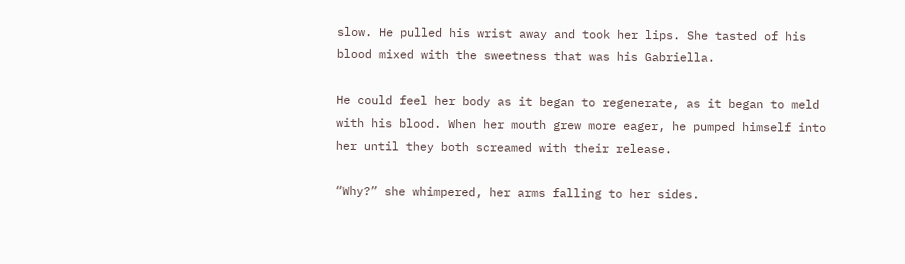slow. He pulled his wrist away and took her lips. She tasted of his blood mixed with the sweetness that was his Gabriella.

He could feel her body as it began to regenerate, as it began to meld with his blood. When her mouth grew more eager, he pumped himself into her until they both screamed with their release.

“Why?” she whimpered, her arms falling to her sides.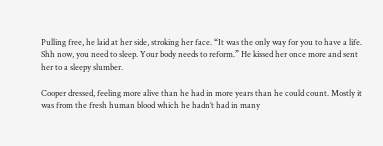Pulling free, he laid at her side, stroking her face. “It was the only way for you to have a life. Shh now, you need to sleep. Your body needs to reform.” He kissed her once more and sent her to a sleepy slumber.

Cooper dressed, feeling more alive than he had in more years than he could count. Mostly it was from the fresh human blood which he hadn’t had in many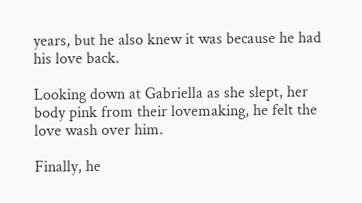years, but he also knew it was because he had his love back.

Looking down at Gabriella as she slept, her body pink from their lovemaking, he felt the love wash over him.

Finally, he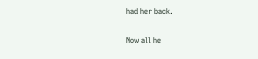had her back.

Now all he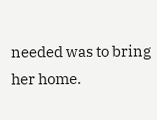needed was to bring her home.